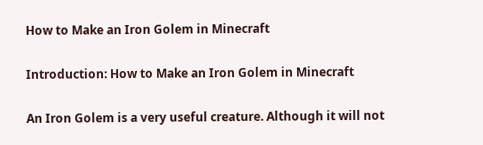How to Make an Iron Golem in Minecraft

Introduction: How to Make an Iron Golem in Minecraft

An Iron Golem is a very useful creature. Although it will not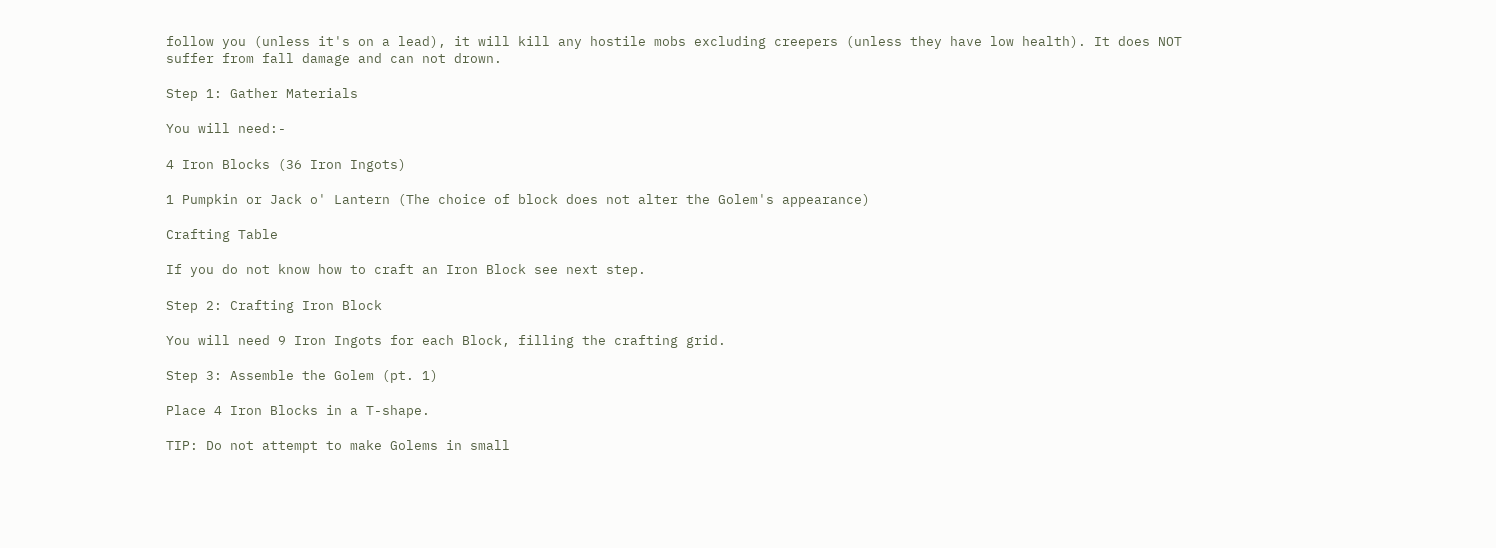follow you (unless it's on a lead), it will kill any hostile mobs excluding creepers (unless they have low health). It does NOT suffer from fall damage and can not drown.

Step 1: Gather Materials

You will need:-

4 Iron Blocks (36 Iron Ingots)

1 Pumpkin or Jack o' Lantern (The choice of block does not alter the Golem's appearance)

Crafting Table

If you do not know how to craft an Iron Block see next step.

Step 2: Crafting Iron Block

You will need 9 Iron Ingots for each Block, filling the crafting grid.

Step 3: Assemble the Golem (pt. 1)

Place 4 Iron Blocks in a T-shape.

TIP: Do not attempt to make Golems in small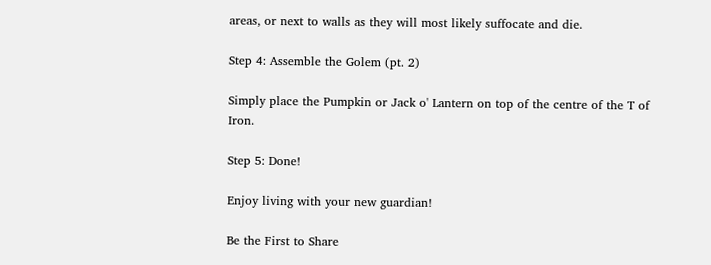areas, or next to walls as they will most likely suffocate and die.

Step 4: Assemble the Golem (pt. 2)

Simply place the Pumpkin or Jack o' Lantern on top of the centre of the T of Iron.

Step 5: Done!

Enjoy living with your new guardian!

Be the First to Share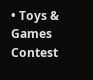• Toys & Games Contest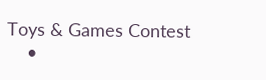Toys & Games Contest
    •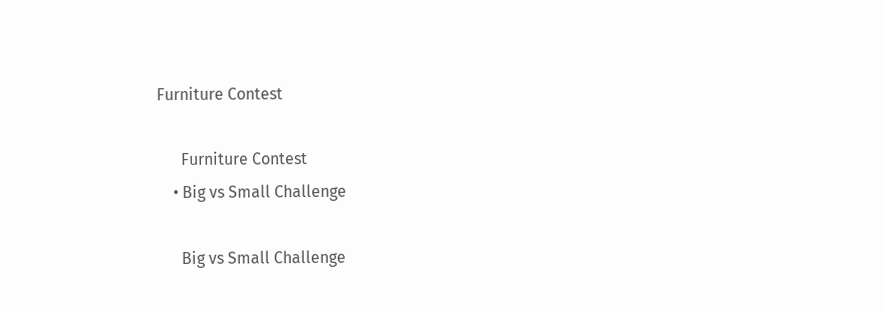Furniture Contest

      Furniture Contest
    • Big vs Small Challenge

      Big vs Small Challenge